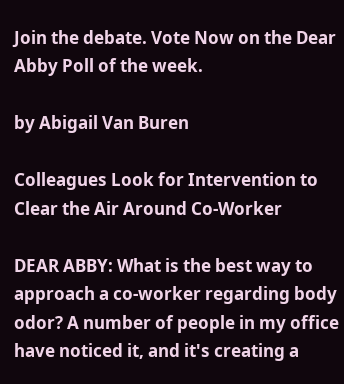Join the debate. Vote Now on the Dear Abby Poll of the week.

by Abigail Van Buren

Colleagues Look for Intervention to Clear the Air Around Co-Worker

DEAR ABBY: What is the best way to approach a co-worker regarding body odor? A number of people in my office have noticed it, and it's creating a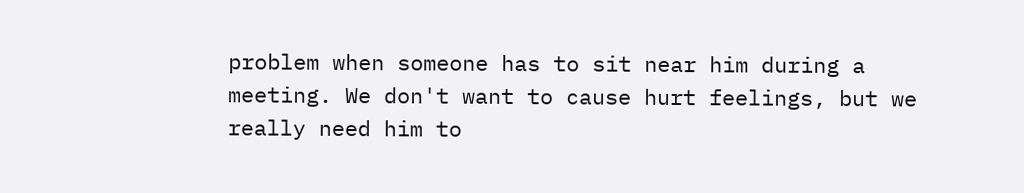problem when someone has to sit near him during a meeting. We don't want to cause hurt feelings, but we really need him to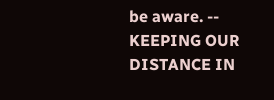be aware. -- KEEPING OUR DISTANCE IN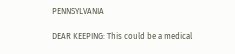PENNSYLVANIA

DEAR KEEPING: This could be a medical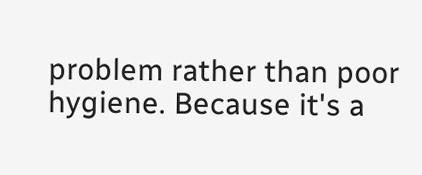problem rather than poor hygiene. Because it's a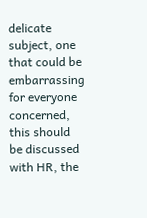delicate subject, one that could be embarrassing for everyone concerned, this should be discussed with HR, the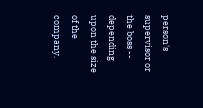person's supervisor or the boss -- depending upon the size of the company.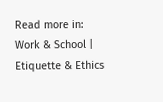Read more in: Work & School | Etiquette & Ethics